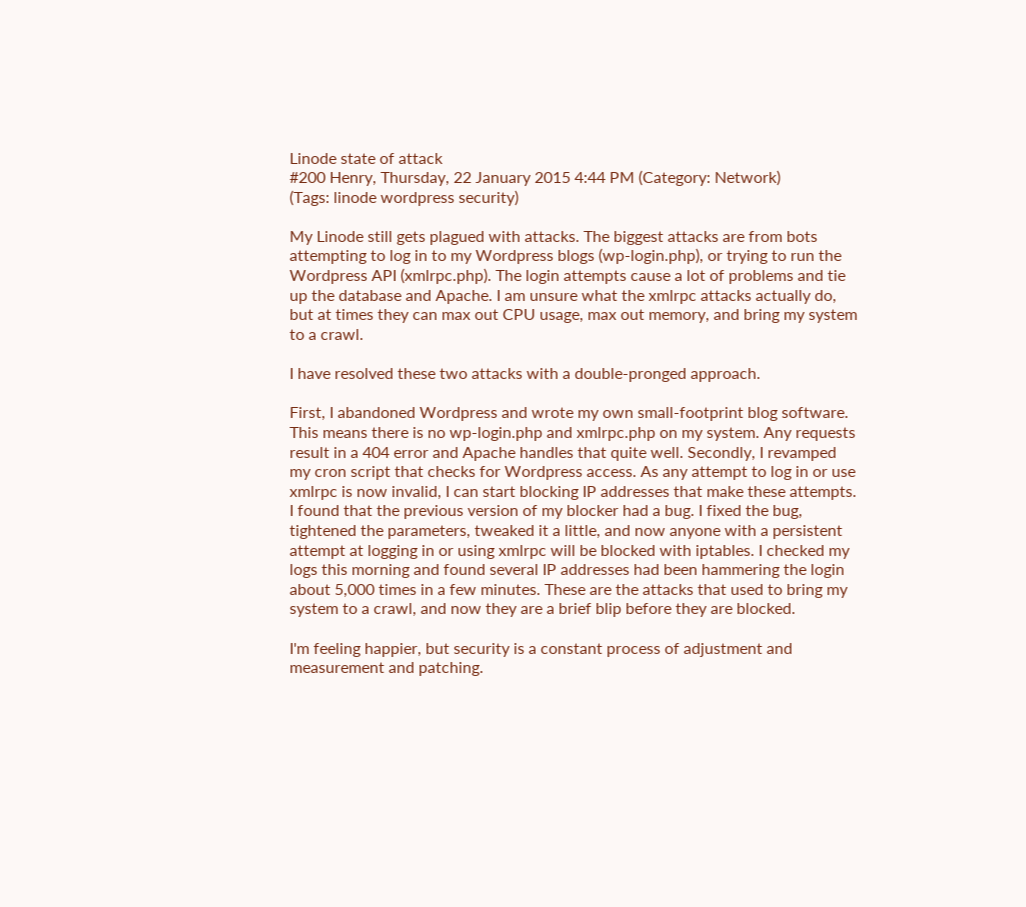Linode state of attack
#200 Henry, Thursday, 22 January 2015 4:44 PM (Category: Network)
(Tags: linode wordpress security)

My Linode still gets plagued with attacks. The biggest attacks are from bots attempting to log in to my Wordpress blogs (wp-login.php), or trying to run the Wordpress API (xmlrpc.php). The login attempts cause a lot of problems and tie up the database and Apache. I am unsure what the xmlrpc attacks actually do, but at times they can max out CPU usage, max out memory, and bring my system to a crawl.

I have resolved these two attacks with a double-pronged approach.

First, I abandoned Wordpress and wrote my own small-footprint blog software. This means there is no wp-login.php and xmlrpc.php on my system. Any requests result in a 404 error and Apache handles that quite well. Secondly, I revamped my cron script that checks for Wordpress access. As any attempt to log in or use xmlrpc is now invalid, I can start blocking IP addresses that make these attempts. I found that the previous version of my blocker had a bug. I fixed the bug, tightened the parameters, tweaked it a little, and now anyone with a persistent attempt at logging in or using xmlrpc will be blocked with iptables. I checked my logs this morning and found several IP addresses had been hammering the login about 5,000 times in a few minutes. These are the attacks that used to bring my system to a crawl, and now they are a brief blip before they are blocked.

I'm feeling happier, but security is a constant process of adjustment and measurement and patching.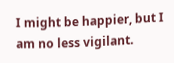I might be happier, but I am no less vigilant.